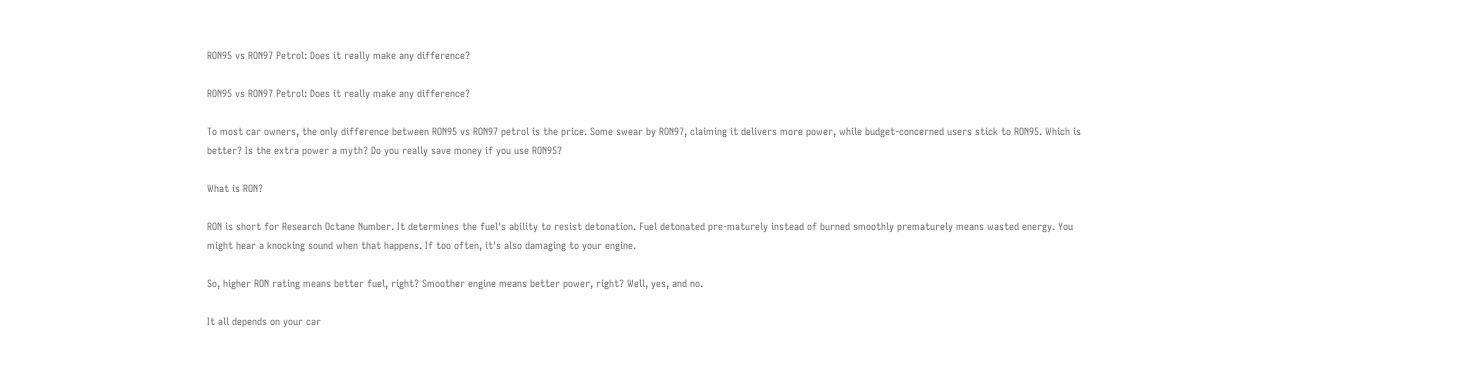RON95 vs RON97 Petrol: Does it really make any difference?

RON95 vs RON97 Petrol: Does it really make any difference?

To most car owners, the only difference between RON95 vs RON97 petrol is the price. Some swear by RON97, claiming it delivers more power, while budget-concerned users stick to RON95. Which is better? Is the extra power a myth? Do you really save money if you use RON95?

What is RON?

RON is short for Research Octane Number. It determines the fuel's ability to resist detonation. Fuel detonated pre-maturely instead of burned smoothly prematurely means wasted energy. You might hear a knocking sound when that happens. If too often, it's also damaging to your engine.

So, higher RON rating means better fuel, right? Smoother engine means better power, right? Well, yes, and no.

It all depends on your car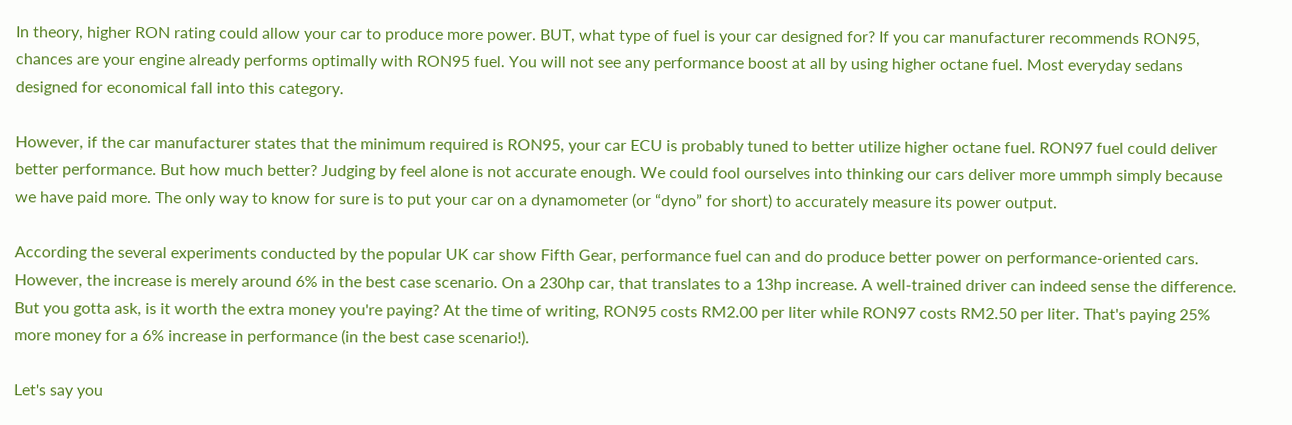In theory, higher RON rating could allow your car to produce more power. BUT, what type of fuel is your car designed for? If you car manufacturer recommends RON95, chances are your engine already performs optimally with RON95 fuel. You will not see any performance boost at all by using higher octane fuel. Most everyday sedans designed for economical fall into this category.

However, if the car manufacturer states that the minimum required is RON95, your car ECU is probably tuned to better utilize higher octane fuel. RON97 fuel could deliver better performance. But how much better? Judging by feel alone is not accurate enough. We could fool ourselves into thinking our cars deliver more ummph simply because we have paid more. The only way to know for sure is to put your car on a dynamometer (or “dyno” for short) to accurately measure its power output.

According the several experiments conducted by the popular UK car show Fifth Gear, performance fuel can and do produce better power on performance-oriented cars. However, the increase is merely around 6% in the best case scenario. On a 230hp car, that translates to a 13hp increase. A well-trained driver can indeed sense the difference. But you gotta ask, is it worth the extra money you're paying? At the time of writing, RON95 costs RM2.00 per liter while RON97 costs RM2.50 per liter. That's paying 25% more money for a 6% increase in performance (in the best case scenario!).

Let's say you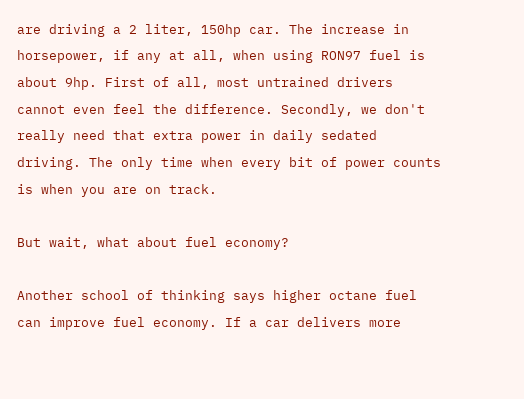are driving a 2 liter, 150hp car. The increase in horsepower, if any at all, when using RON97 fuel is about 9hp. First of all, most untrained drivers cannot even feel the difference. Secondly, we don't really need that extra power in daily sedated driving. The only time when every bit of power counts is when you are on track.

But wait, what about fuel economy?

Another school of thinking says higher octane fuel can improve fuel economy. If a car delivers more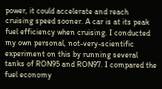power, it could accelerate and reach cruising speed sooner. A car is at its peak fuel efficiency when cruising. I conducted my own personal, not-very-scientific experiment on this by running several tanks of RON95 and RON97. I compared the fuel economy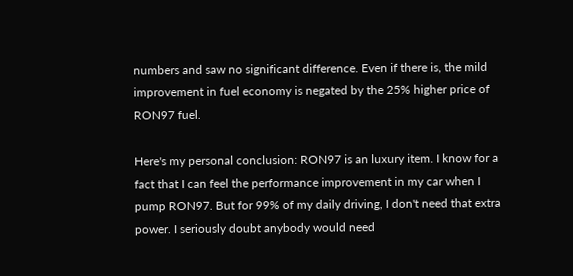numbers and saw no significant difference. Even if there is, the mild improvement in fuel economy is negated by the 25% higher price of RON97 fuel.

Here's my personal conclusion: RON97 is an luxury item. I know for a fact that I can feel the performance improvement in my car when I pump RON97. But for 99% of my daily driving, I don't need that extra power. I seriously doubt anybody would need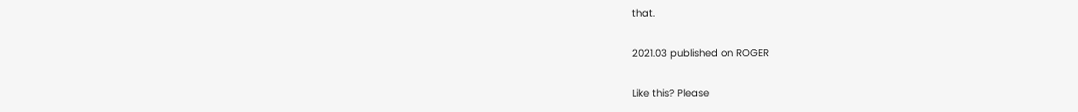that.

2021.03 published on ROGER

Like this? Please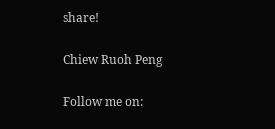share!

Chiew Ruoh Peng

Follow me on: